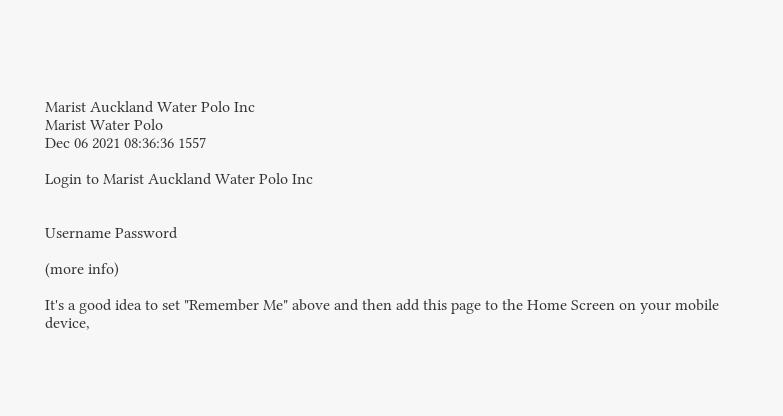Marist Auckland Water Polo Inc
Marist Water Polo
Dec 06 2021 08:36:36 1557

Login to Marist Auckland Water Polo Inc


Username Password

(more info)

It's a good idea to set "Remember Me" above and then add this page to the Home Screen on your mobile device,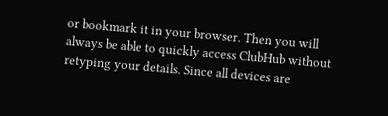or bookmark it in your browser. Then you will always be able to quickly access ClubHub without retyping your details. Since all devices are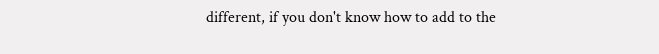different, if you don't know how to add to the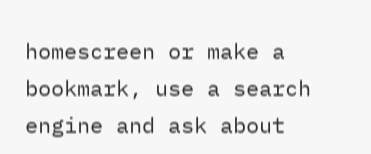homescreen or make a bookmark, use a search engine and ask about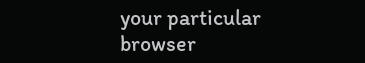your particular browser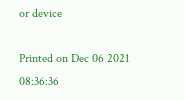or device

Printed on Dec 06 2021 08:36:36